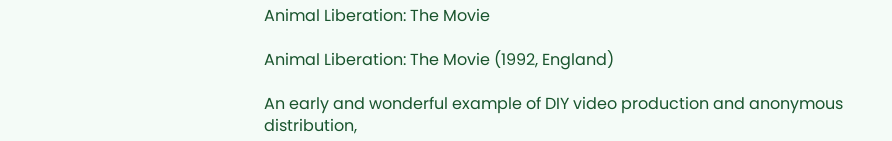Animal Liberation: The Movie

Animal Liberation: The Movie (1992, England)

An early and wonderful example of DIY video production and anonymous distribution,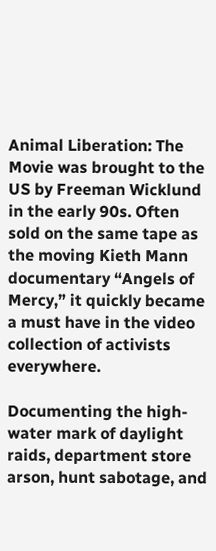Animal Liberation: The Movie was brought to the US by Freeman Wicklund in the early 90s. Often sold on the same tape as the moving Kieth Mann documentary “Angels of Mercy,” it quickly became a must have in the video collection of activists everywhere.

Documenting the high-water mark of daylight raids, department store arson, hunt sabotage, and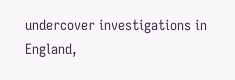undercover investigations in England,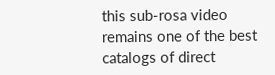this sub-rosa video remains one of the best catalogs of direct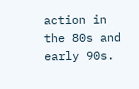action in the 80s and early 90s.